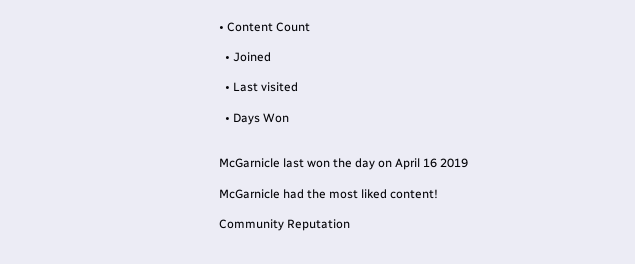• Content Count

  • Joined

  • Last visited

  • Days Won


McGarnicle last won the day on April 16 2019

McGarnicle had the most liked content!

Community Reputation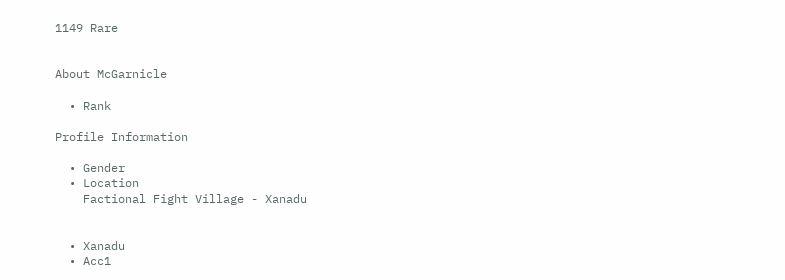1149 Rare


About McGarnicle

  • Rank

Profile Information

  • Gender
  • Location
    Factional Fight Village - Xanadu


  • Xanadu
  • Acc1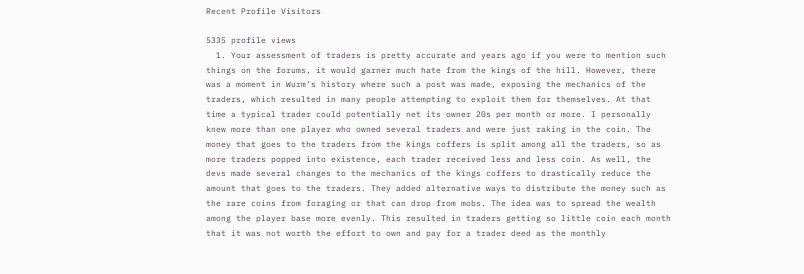Recent Profile Visitors

5335 profile views
  1. Your assessment of traders is pretty accurate and years ago if you were to mention such things on the forums, it would garner much hate from the kings of the hill. However, there was a moment in Wurm’s history where such a post was made, exposing the mechanics of the traders, which resulted in many people attempting to exploit them for themselves. At that time a typical trader could potentially net its owner 20s per month or more. I personally knew more than one player who owned several traders and were just raking in the coin. The money that goes to the traders from the kings coffers is split among all the traders, so as more traders popped into existence, each trader received less and less coin. As well, the devs made several changes to the mechanics of the kings coffers to drastically reduce the amount that goes to the traders. They added alternative ways to distribute the money such as the rare coins from foraging or that can drop from mobs. The idea was to spread the wealth among the player base more evenly. This resulted in traders getting so little coin each month that it was not worth the effort to own and pay for a trader deed as the monthly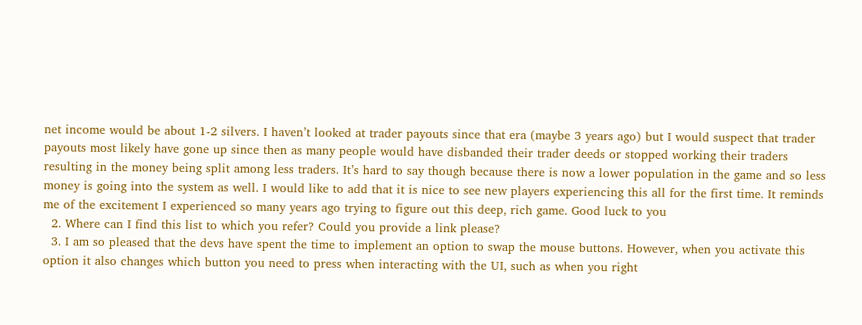net income would be about 1-2 silvers. I haven’t looked at trader payouts since that era (maybe 3 years ago) but I would suspect that trader payouts most likely have gone up since then as many people would have disbanded their trader deeds or stopped working their traders resulting in the money being split among less traders. It’s hard to say though because there is now a lower population in the game and so less money is going into the system as well. I would like to add that it is nice to see new players experiencing this all for the first time. It reminds me of the excitement I experienced so many years ago trying to figure out this deep, rich game. Good luck to you
  2. Where can I find this list to which you refer? Could you provide a link please?
  3. I am so pleased that the devs have spent the time to implement an option to swap the mouse buttons. However, when you activate this option it also changes which button you need to press when interacting with the UI, such as when you right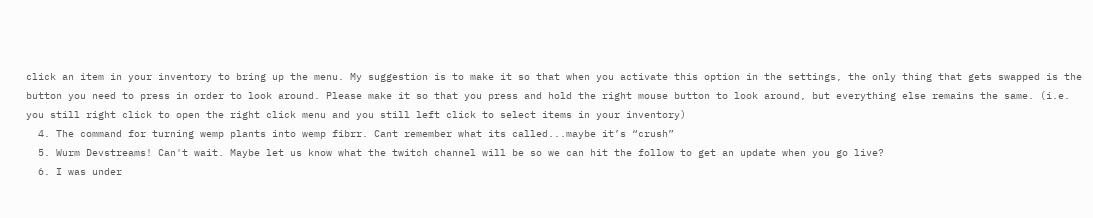click an item in your inventory to bring up the menu. My suggestion is to make it so that when you activate this option in the settings, the only thing that gets swapped is the button you need to press in order to look around. Please make it so that you press and hold the right mouse button to look around, but everything else remains the same. (i.e. you still right click to open the right click menu and you still left click to select items in your inventory)
  4. The command for turning wemp plants into wemp fibrr. Cant remember what its called...maybe it’s “crush”
  5. Wurm Devstreams! Can't wait. Maybe let us know what the twitch channel will be so we can hit the follow to get an update when you go live?
  6. I was under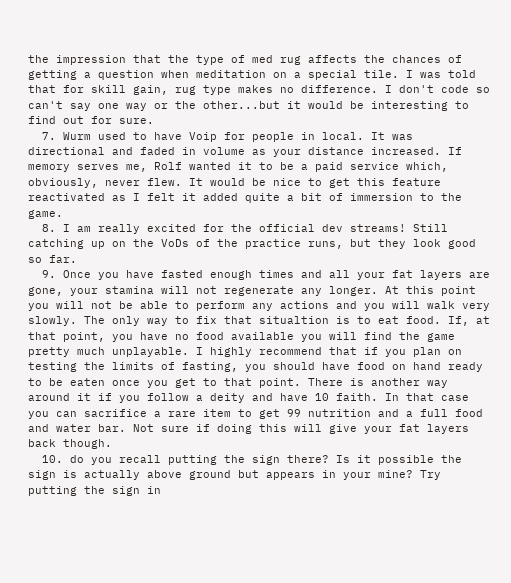the impression that the type of med rug affects the chances of getting a question when meditation on a special tile. I was told that for skill gain, rug type makes no difference. I don't code so can't say one way or the other...but it would be interesting to find out for sure.
  7. Wurm used to have Voip for people in local. It was directional and faded in volume as your distance increased. If memory serves me, Rolf wanted it to be a paid service which, obviously, never flew. It would be nice to get this feature reactivated as I felt it added quite a bit of immersion to the game.
  8. I am really excited for the official dev streams! Still catching up on the VoDs of the practice runs, but they look good so far.
  9. Once you have fasted enough times and all your fat layers are gone, your stamina will not regenerate any longer. At this point you will not be able to perform any actions and you will walk very slowly. The only way to fix that situaltion is to eat food. If, at that point, you have no food available you will find the game pretty much unplayable. I highly recommend that if you plan on testing the limits of fasting, you should have food on hand ready to be eaten once you get to that point. There is another way around it if you follow a deity and have 10 faith. In that case you can sacrifice a rare item to get 99 nutrition and a full food and water bar. Not sure if doing this will give your fat layers back though.
  10. do you recall putting the sign there? Is it possible the sign is actually above ground but appears in your mine? Try putting the sign in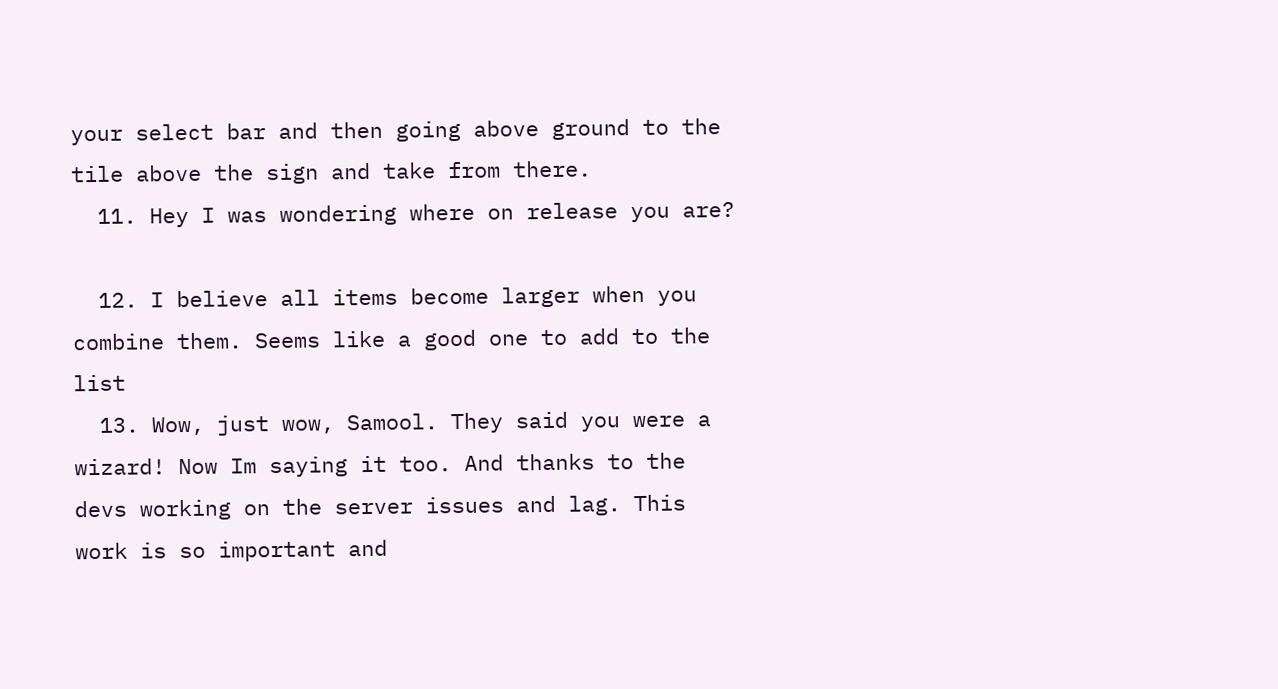your select bar and then going above ground to the tile above the sign and take from there.
  11. Hey I was wondering where on release you are?

  12. I believe all items become larger when you combine them. Seems like a good one to add to the list
  13. Wow, just wow, Samool. They said you were a wizard! Now Im saying it too. And thanks to the devs working on the server issues and lag. This work is so important and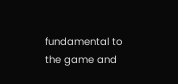fundamental to the game and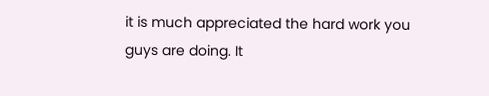it is much appreciated the hard work you guys are doing. It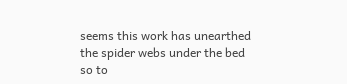seems this work has unearthed the spider webs under the bed so to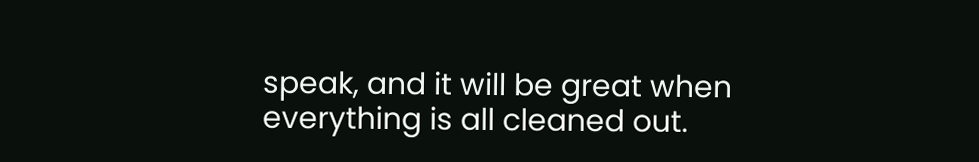speak, and it will be great when everything is all cleaned out.